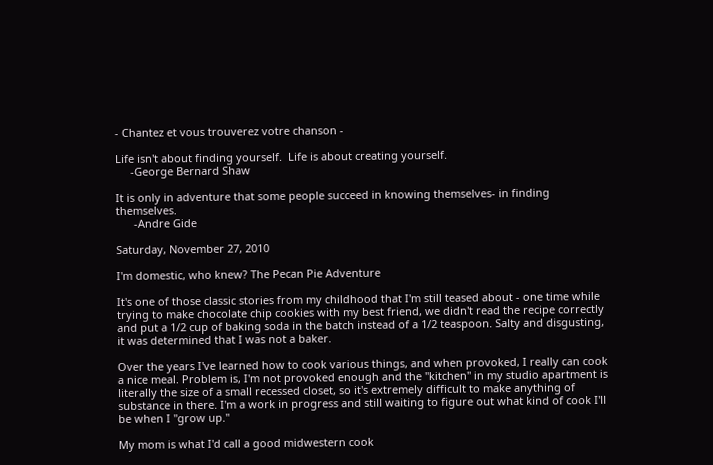- Chantez et vous trouverez votre chanson -

Life isn't about finding yourself.  Life is about creating yourself.
     -George Bernard Shaw

It is only in adventure that some people succeed in knowing themselves- in finding themselves.
      -Andre Gide

Saturday, November 27, 2010

I'm domestic, who knew? The Pecan Pie Adventure

It's one of those classic stories from my childhood that I'm still teased about - one time while trying to make chocolate chip cookies with my best friend, we didn't read the recipe correctly and put a 1/2 cup of baking soda in the batch instead of a 1/2 teaspoon. Salty and disgusting, it was determined that I was not a baker.

Over the years I've learned how to cook various things, and when provoked, I really can cook a nice meal. Problem is, I'm not provoked enough and the "kitchen" in my studio apartment is literally the size of a small recessed closet, so it's extremely difficult to make anything of substance in there. I'm a work in progress and still waiting to figure out what kind of cook I'll be when I "grow up."

My mom is what I'd call a good midwestern cook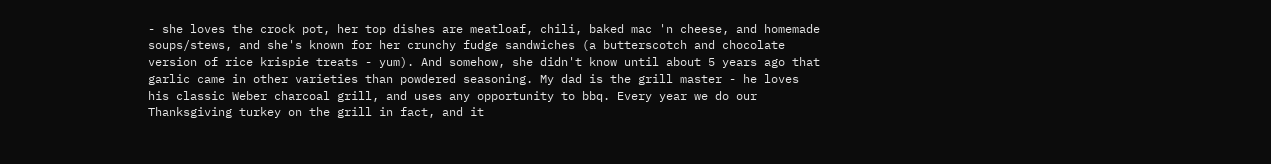- she loves the crock pot, her top dishes are meatloaf, chili, baked mac 'n cheese, and homemade soups/stews, and she's known for her crunchy fudge sandwiches (a butterscotch and chocolate version of rice krispie treats - yum). And somehow, she didn't know until about 5 years ago that garlic came in other varieties than powdered seasoning. My dad is the grill master - he loves his classic Weber charcoal grill, and uses any opportunity to bbq. Every year we do our Thanksgiving turkey on the grill in fact, and it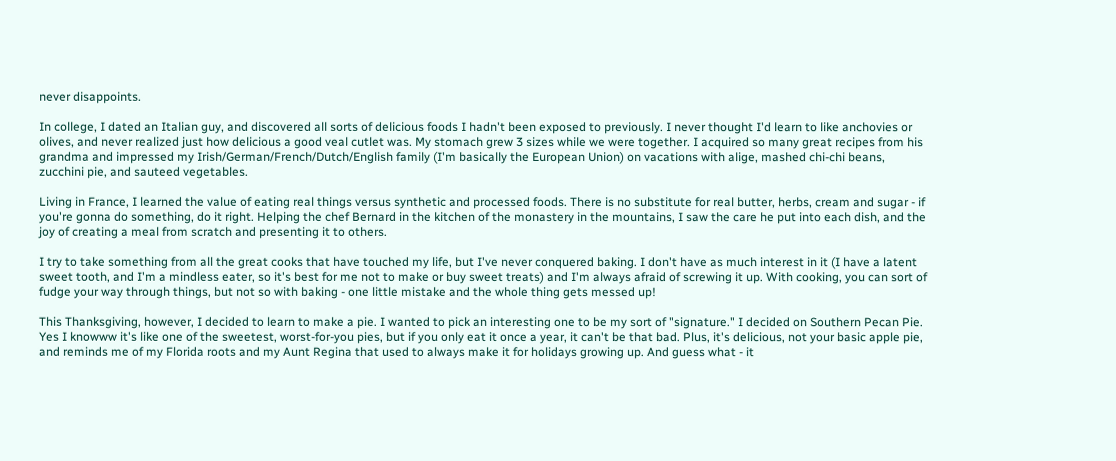never disappoints.

In college, I dated an Italian guy, and discovered all sorts of delicious foods I hadn't been exposed to previously. I never thought I'd learn to like anchovies or olives, and never realized just how delicious a good veal cutlet was. My stomach grew 3 sizes while we were together. I acquired so many great recipes from his grandma and impressed my Irish/German/French/Dutch/English family (I'm basically the European Union) on vacations with alige, mashed chi-chi beans, zucchini pie, and sauteed vegetables.

Living in France, I learned the value of eating real things versus synthetic and processed foods. There is no substitute for real butter, herbs, cream and sugar - if you're gonna do something, do it right. Helping the chef Bernard in the kitchen of the monastery in the mountains, I saw the care he put into each dish, and the joy of creating a meal from scratch and presenting it to others.

I try to take something from all the great cooks that have touched my life, but I've never conquered baking. I don't have as much interest in it (I have a latent sweet tooth, and I'm a mindless eater, so it's best for me not to make or buy sweet treats) and I'm always afraid of screwing it up. With cooking, you can sort of fudge your way through things, but not so with baking - one little mistake and the whole thing gets messed up!

This Thanksgiving, however, I decided to learn to make a pie. I wanted to pick an interesting one to be my sort of "signature." I decided on Southern Pecan Pie. Yes I knowww it's like one of the sweetest, worst-for-you pies, but if you only eat it once a year, it can't be that bad. Plus, it's delicious, not your basic apple pie, and reminds me of my Florida roots and my Aunt Regina that used to always make it for holidays growing up. And guess what - it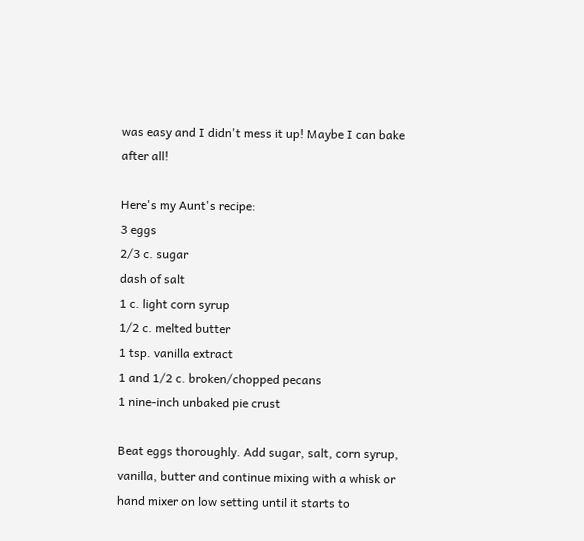was easy and I didn't mess it up! Maybe I can bake after all!

Here's my Aunt's recipe:
3 eggs
2/3 c. sugar
dash of salt
1 c. light corn syrup
1/2 c. melted butter
1 tsp. vanilla extract
1 and 1/2 c. broken/chopped pecans
1 nine-inch unbaked pie crust

Beat eggs thoroughly. Add sugar, salt, corn syrup, vanilla, butter and continue mixing with a whisk or hand mixer on low setting until it starts to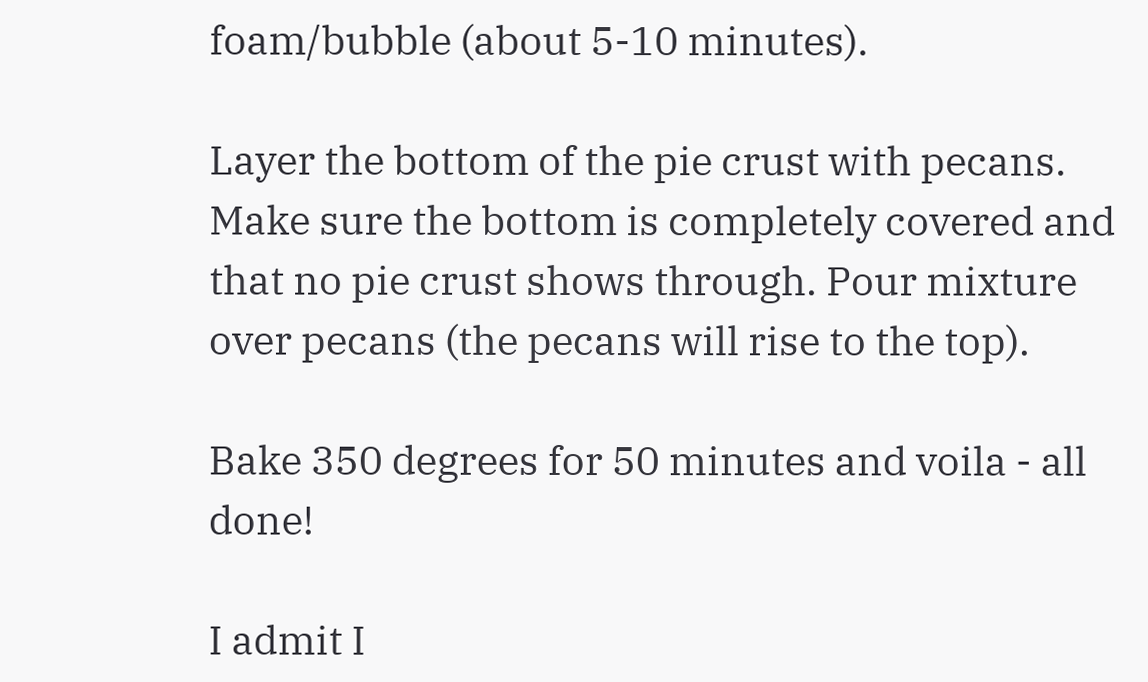foam/bubble (about 5-10 minutes).

Layer the bottom of the pie crust with pecans. Make sure the bottom is completely covered and that no pie crust shows through. Pour mixture over pecans (the pecans will rise to the top).

Bake 350 degrees for 50 minutes and voila - all done!

I admit I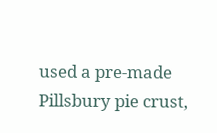used a pre-made Pillsbury pie crust,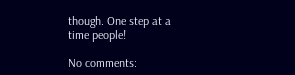though. One step at a time people!

No comments: